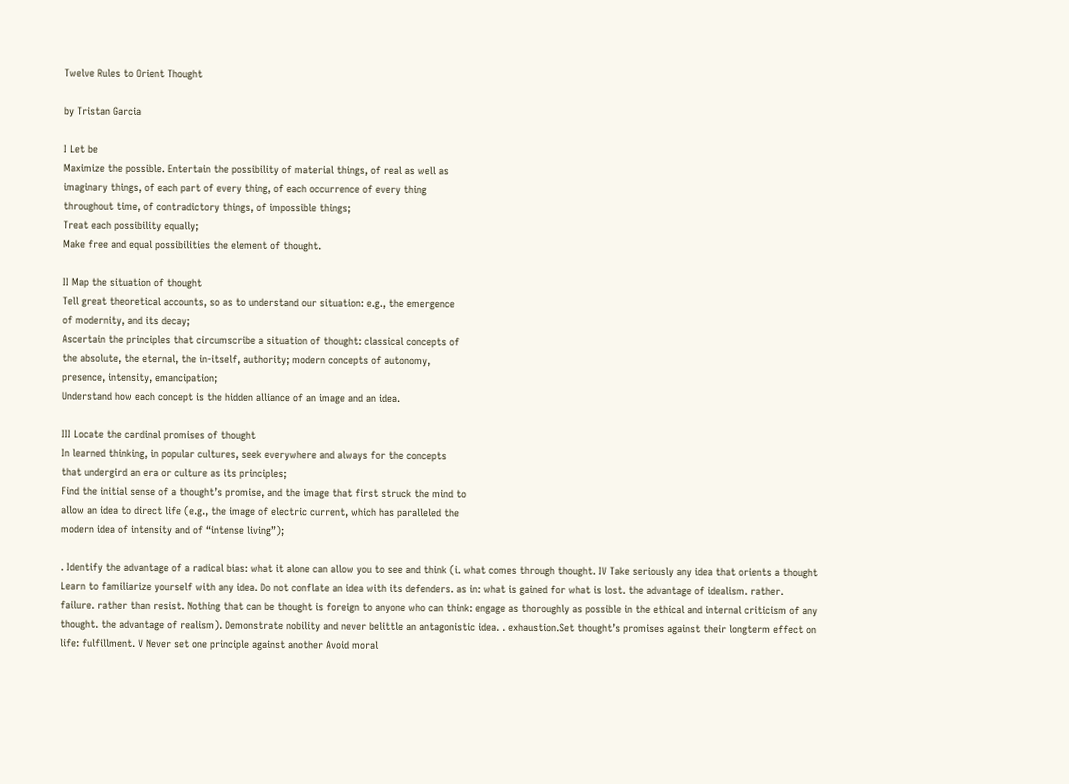Twelve Rules to Orient Thought

by Tristan Garcia

I Let be
Maximize the possible. Entertain the possibility of material things, of real as well as
imaginary things, of each part of every thing, of each occurrence of every thing
throughout time, of contradictory things, of impossible things;
Treat each possibility equally;
Make free and equal possibilities the element of thought.

II Map the situation of thought
Tell great theoretical accounts, so as to understand our situation: e.g., the emergence
of modernity, and its decay;
Ascertain the principles that circumscribe a situation of thought: classical concepts of
the absolute, the eternal, the in-itself, authority; modern concepts of autonomy,
presence, intensity, emancipation;
Understand how each concept is the hidden alliance of an image and an idea.

III Locate the cardinal promises of thought
In learned thinking, in popular cultures, seek everywhere and always for the concepts
that undergird an era or culture as its principles;
Find the initial sense of a thought’s promise, and the image that first struck the mind to
allow an idea to direct life (e.g., the image of electric current, which has paralleled the
modern idea of intensity and of “intense living”);

. Identify the advantage of a radical bias: what it alone can allow you to see and think (i. what comes through thought. IV Take seriously any idea that orients a thought Learn to familiarize yourself with any idea. Do not conflate an idea with its defenders. as in: what is gained for what is lost. the advantage of idealism. rather. failure. rather than resist. Nothing that can be thought is foreign to anyone who can think: engage as thoroughly as possible in the ethical and internal criticism of any thought. the advantage of realism). Demonstrate nobility and never belittle an antagonistic idea. . exhaustion.Set thought’s promises against their longterm effect on life: fulfillment. V Never set one principle against another Avoid moral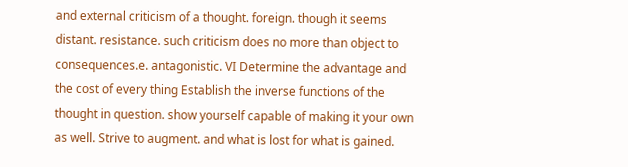and external criticism of a thought. foreign. though it seems distant. resistance. such criticism does no more than object to consequences.e. antagonistic. VI Determine the advantage and the cost of every thing Establish the inverse functions of the thought in question. show yourself capable of making it your own as well. Strive to augment. and what is lost for what is gained.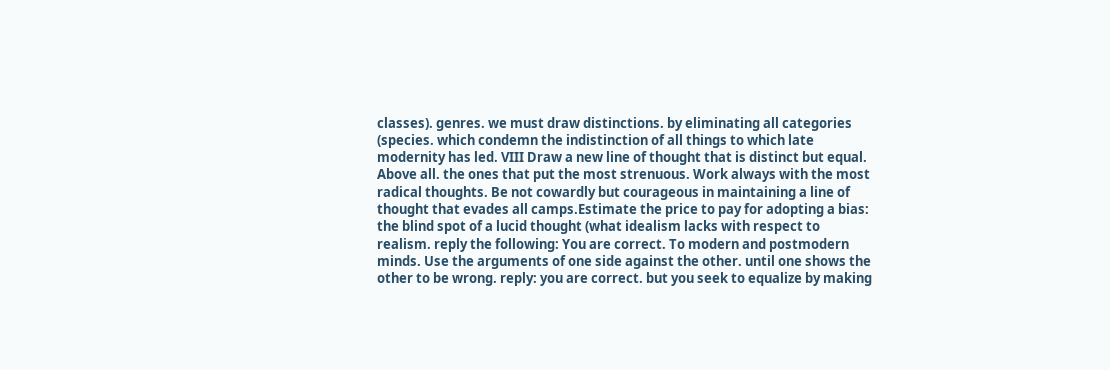classes). genres. we must draw distinctions. by eliminating all categories (species. which condemn the indistinction of all things to which late modernity has led. VIII Draw a new line of thought that is distinct but equal. Above all. the ones that put the most strenuous. Work always with the most radical thoughts. Be not cowardly but courageous in maintaining a line of thought that evades all camps.Estimate the price to pay for adopting a bias: the blind spot of a lucid thought (what idealism lacks with respect to realism. reply the following: You are correct. To modern and postmodern minds. Use the arguments of one side against the other. until one shows the other to be wrong. reply: you are correct. but you seek to equalize by making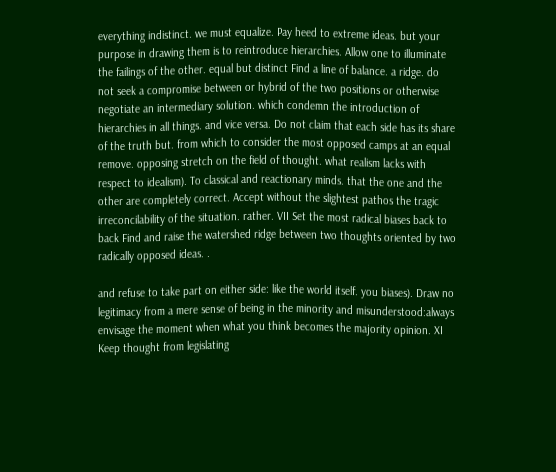everything indistinct. we must equalize. Pay heed to extreme ideas. but your purpose in drawing them is to reintroduce hierarchies. Allow one to illuminate the failings of the other. equal but distinct Find a line of balance. a ridge. do not seek a compromise between or hybrid of the two positions or otherwise negotiate an intermediary solution. which condemn the introduction of hierarchies in all things. and vice versa. Do not claim that each side has its share of the truth but. from which to consider the most opposed camps at an equal remove. opposing stretch on the field of thought. what realism lacks with respect to idealism). To classical and reactionary minds. that the one and the other are completely correct. Accept without the slightest pathos the tragic irreconcilability of the situation. rather. VII Set the most radical biases back to back Find and raise the watershed ridge between two thoughts oriented by two radically opposed ideas. .

and refuse to take part on either side: like the world itself. you biases). Draw no legitimacy from a mere sense of being in the minority and misunderstood:always envisage the moment when what you think becomes the majority opinion. XI Keep thought from legislating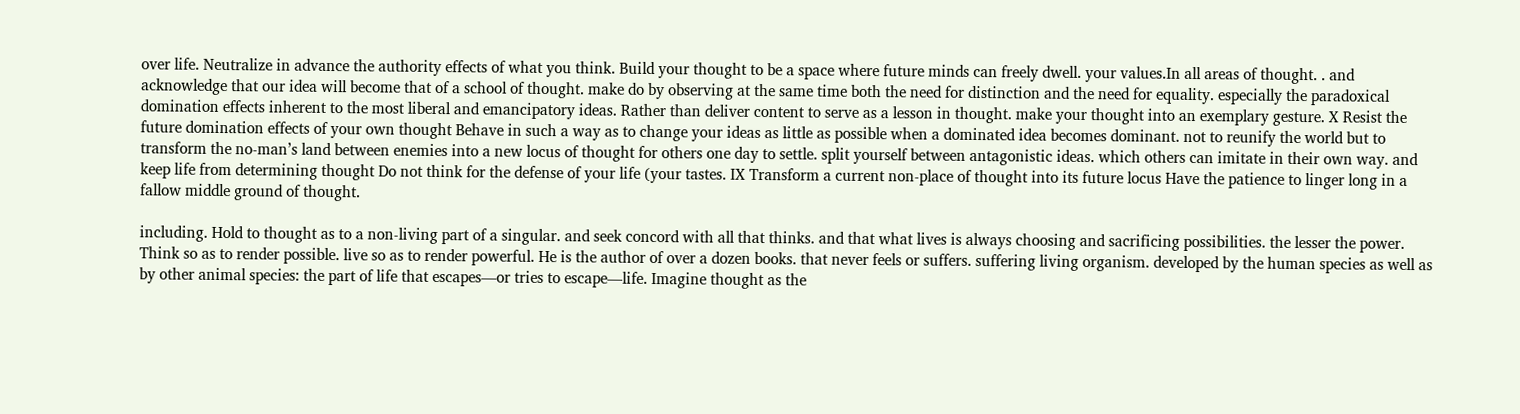over life. Neutralize in advance the authority effects of what you think. Build your thought to be a space where future minds can freely dwell. your values.In all areas of thought. . and acknowledge that our idea will become that of a school of thought. make do by observing at the same time both the need for distinction and the need for equality. especially the paradoxical domination effects inherent to the most liberal and emancipatory ideas. Rather than deliver content to serve as a lesson in thought. make your thought into an exemplary gesture. X Resist the future domination effects of your own thought Behave in such a way as to change your ideas as little as possible when a dominated idea becomes dominant. not to reunify the world but to transform the no-man’s land between enemies into a new locus of thought for others one day to settle. split yourself between antagonistic ideas. which others can imitate in their own way. and keep life from determining thought Do not think for the defense of your life (your tastes. IX Transform a current non-place of thought into its future locus Have the patience to linger long in a fallow middle ground of thought.

including. Hold to thought as to a non-living part of a singular. and seek concord with all that thinks. and that what lives is always choosing and sacrificing possibilities. the lesser the power. Think so as to render possible. live so as to render powerful. He is the author of over a dozen books. that never feels or suffers. suffering living organism. developed by the human species as well as by other animal species: the part of life that escapes—or tries to escape—life. Imagine thought as the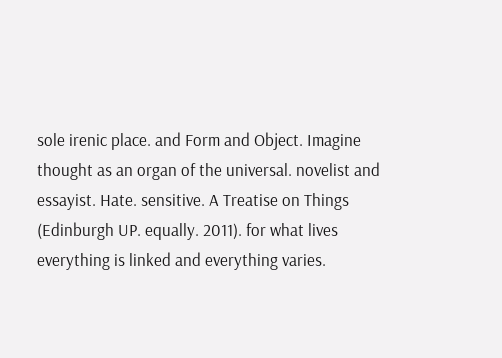sole irenic place. and Form and Object. Imagine thought as an organ of the universal. novelist and essayist. Hate. sensitive. A Treatise on Things (Edinburgh UP. equally. 2011). for what lives everything is linked and everything varies.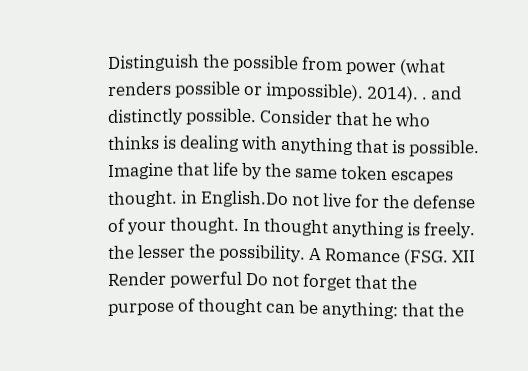Distinguish the possible from power (what renders possible or impossible). 2014). . and distinctly possible. Consider that he who thinks is dealing with anything that is possible. Imagine that life by the same token escapes thought. in English.Do not live for the defense of your thought. In thought anything is freely. the lesser the possibility. A Romance (FSG. XII Render powerful Do not forget that the purpose of thought can be anything: that the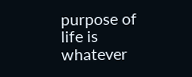purpose of life is whatever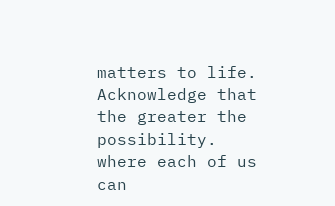matters to life. Acknowledge that the greater the possibility. where each of us can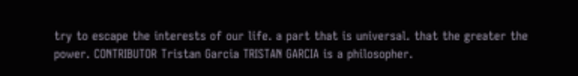try to escape the interests of our life. a part that is universal. that the greater the power. CONTRIBUTOR Tristan Garcia TRISTAN GARCIA is a philosopher.